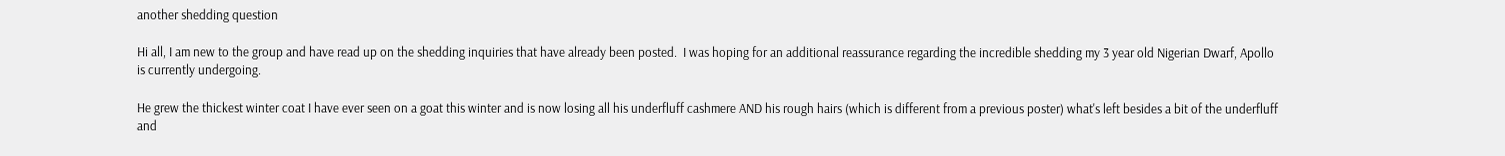another shedding question

Hi all, I am new to the group and have read up on the shedding inquiries that have already been posted.  I was hoping for an additional reassurance regarding the incredible shedding my 3 year old Nigerian Dwarf, Apollo is currently undergoing.

He grew the thickest winter coat I have ever seen on a goat this winter and is now losing all his underfluff cashmere AND his rough hairs (which is different from a previous poster) what's left besides a bit of the underfluff and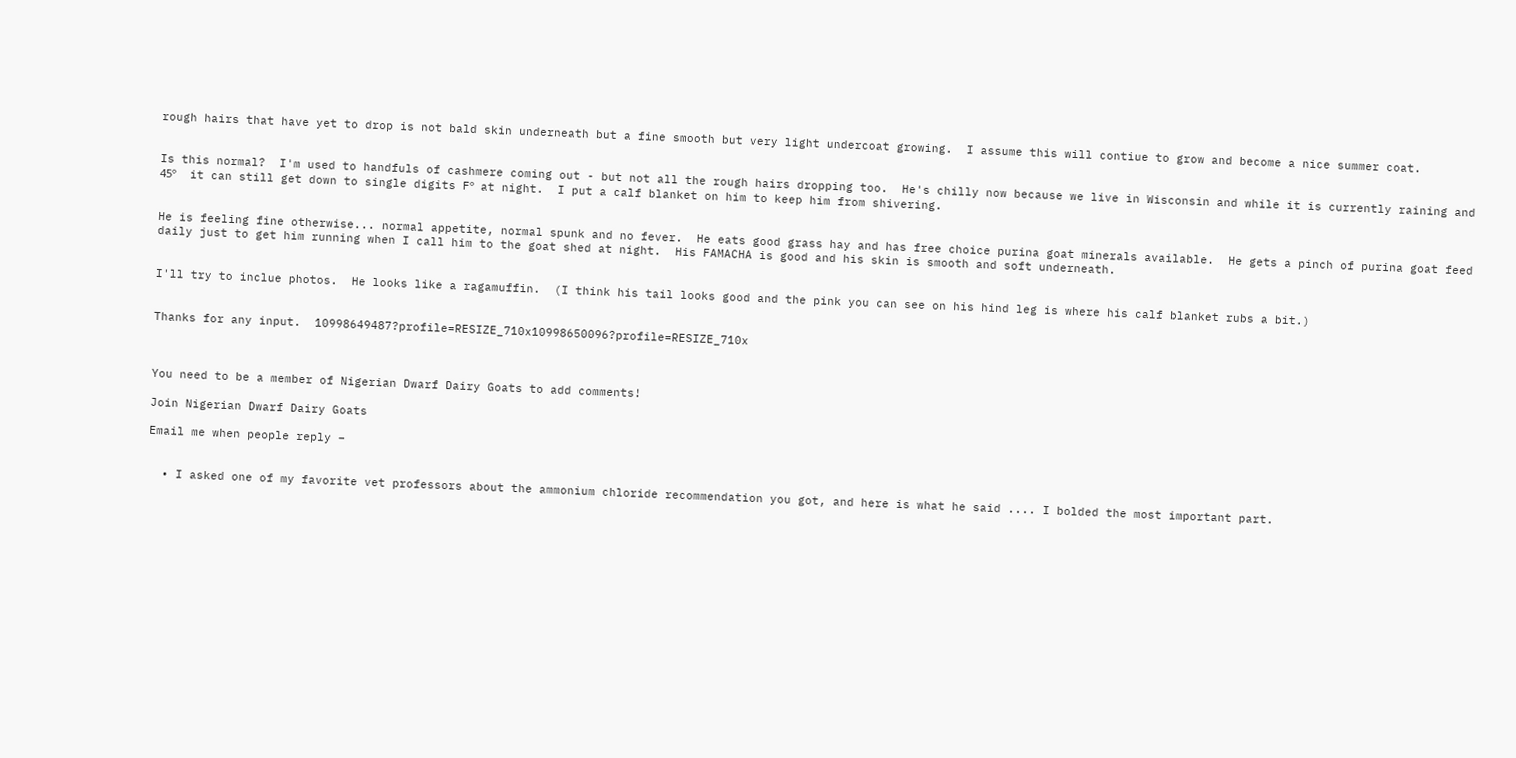rough hairs that have yet to drop is not bald skin underneath but a fine smooth but very light undercoat growing.  I assume this will contiue to grow and become a nice summer coat.


Is this normal?  I'm used to handfuls of cashmere coming out - but not all the rough hairs dropping too.  He's chilly now because we live in Wisconsin and while it is currently raining and 45º  it can still get down to single digits Fº at night.  I put a calf blanket on him to keep him from shivering.


He is feeling fine otherwise... normal appetite, normal spunk and no fever.  He eats good grass hay and has free choice purina goat minerals available.  He gets a pinch of purina goat feed daily just to get him running when I call him to the goat shed at night.  His FAMACHA is good and his skin is smooth and soft underneath.


I'll try to inclue photos.  He looks like a ragamuffin.  (I think his tail looks good and the pink you can see on his hind leg is where his calf blanket rubs a bit.)


Thanks for any input.  10998649487?profile=RESIZE_710x10998650096?profile=RESIZE_710x



You need to be a member of Nigerian Dwarf Dairy Goats to add comments!

Join Nigerian Dwarf Dairy Goats

Email me when people reply –


  • I asked one of my favorite vet professors about the ammonium chloride recommendation you got, and here is what he said .... I bolded the most important part.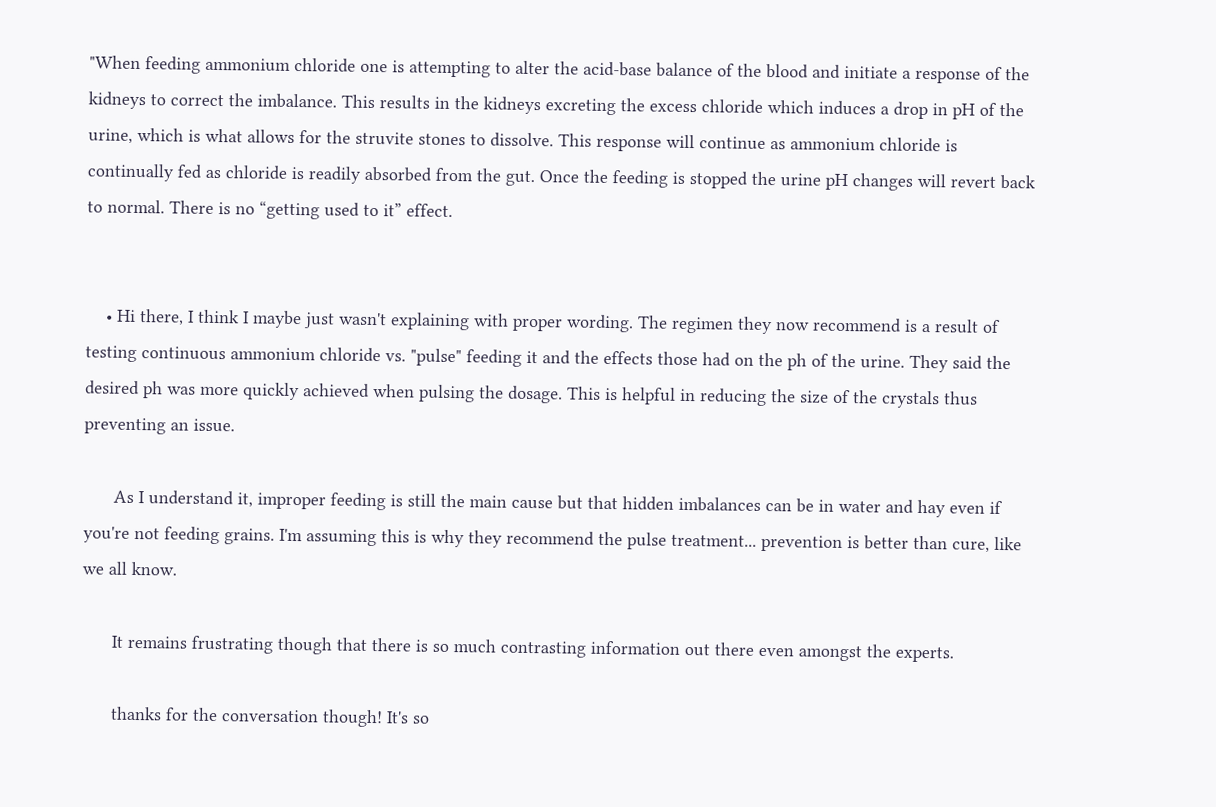"When feeding ammonium chloride one is attempting to alter the acid-base balance of the blood and initiate a response of the kidneys to correct the imbalance. This results in the kidneys excreting the excess chloride which induces a drop in pH of the urine, which is what allows for the struvite stones to dissolve. This response will continue as ammonium chloride is continually fed as chloride is readily absorbed from the gut. Once the feeding is stopped the urine pH changes will revert back to normal. There is no “getting used to it” effect.


    • Hi there, I think I maybe just wasn't explaining with proper wording. The regimen they now recommend is a result of testing continuous ammonium chloride vs. "pulse" feeding it and the effects those had on the ph of the urine. They said the desired ph was more quickly achieved when pulsing the dosage. This is helpful in reducing the size of the crystals thus preventing an issue.

      As I understand it, improper feeding is still the main cause but that hidden imbalances can be in water and hay even if you're not feeding grains. I'm assuming this is why they recommend the pulse treatment... prevention is better than cure, like we all know.

      It remains frustrating though that there is so much contrasting information out there even amongst the experts.

      thanks for the conversation though! It's so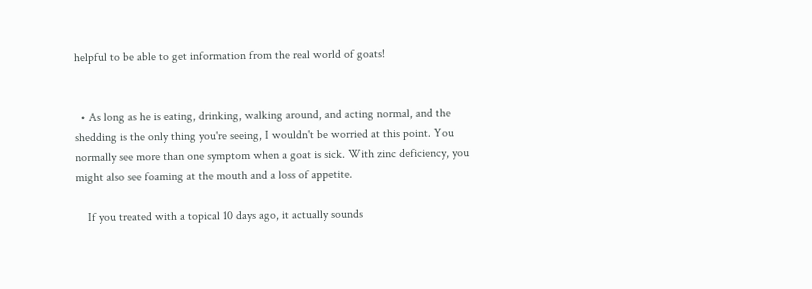helpful to be able to get information from the real world of goats!


  • As long as he is eating, drinking, walking around, and acting normal, and the shedding is the only thing you're seeing, I wouldn't be worried at this point. You normally see more than one symptom when a goat is sick. With zinc deficiency, you might also see foaming at the mouth and a loss of appetite.

    If you treated with a topical 10 days ago, it actually sounds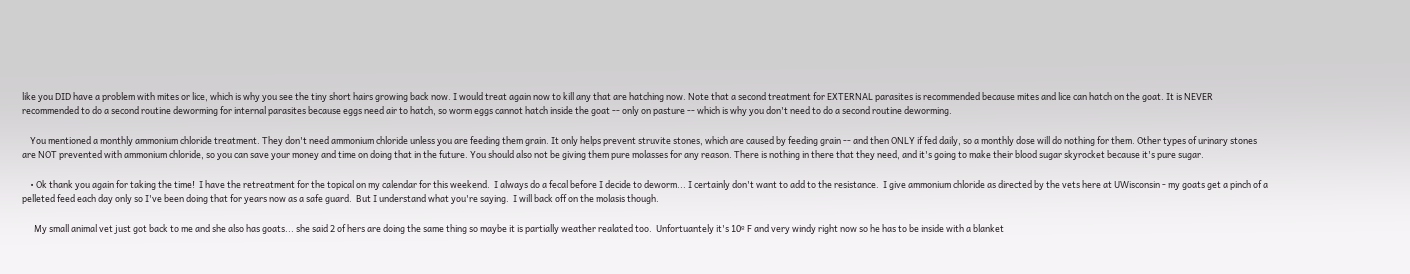like you DID have a problem with mites or lice, which is why you see the tiny short hairs growing back now. I would treat again now to kill any that are hatching now. Note that a second treatment for EXTERNAL parasites is recommended because mites and lice can hatch on the goat. It is NEVER recommended to do a second routine deworming for internal parasites because eggs need air to hatch, so worm eggs cannot hatch inside the goat -- only on pasture -- which is why you don't need to do a second routine deworming.

    You mentioned a monthly ammonium chloride treatment. They don't need ammonium chloride unless you are feeding them grain. It only helps prevent struvite stones, which are caused by feeding grain -- and then ONLY if fed daily, so a monthly dose will do nothing for them. Other types of urinary stones are NOT prevented with ammonium chloride, so you can save your money and time on doing that in the future. You should also not be giving them pure molasses for any reason. There is nothing in there that they need, and it's going to make their blood sugar skyrocket because it's pure sugar.

    • Ok thank you again for taking the time!  I have the retreatment for the topical on my calendar for this weekend.  I always do a fecal before I decide to deworm... I certainly don't want to add to the resistance.  I give ammonium chloride as directed by the vets here at UWisconsin - my goats get a pinch of a pelleted feed each day only so I've been doing that for years now as a safe guard.  But I understand what you're saying.  I will back off on the molasis though.

      My small animal vet just got back to me and she also has goats... she said 2 of hers are doing the same thing so maybe it is partially weather realated too.  Unfortuantely it's 10º F and very windy right now so he has to be inside with a blanket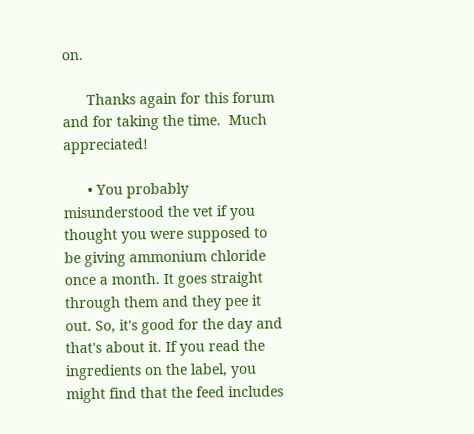on.

      Thanks again for this forum and for taking the time.  Much appreciated!

      • You probably misunderstood the vet if you thought you were supposed to be giving ammonium chloride once a month. It goes straight through them and they pee it out. So, it's good for the day and that's about it. If you read the ingredients on the label, you might find that the feed includes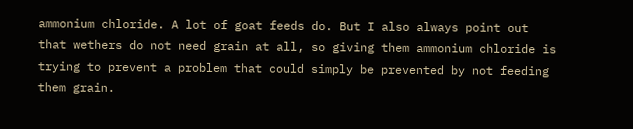ammonium chloride. A lot of goat feeds do. But I also always point out that wethers do not need grain at all, so giving them ammonium chloride is trying to prevent a problem that could simply be prevented by not feeding them grain.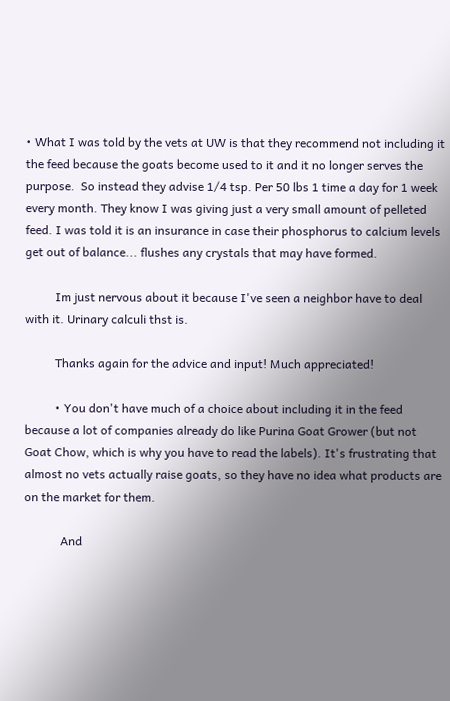• What I was told by the vets at UW is that they recommend not including it the feed because the goats become used to it and it no longer serves the purpose.  So instead they advise 1/4 tsp. Per 50 lbs 1 time a day for 1 week every month. They know I was giving just a very small amount of pelleted feed. I was told it is an insurance in case their phosphorus to calcium levels get out of balance... flushes any crystals that may have formed.

          Im just nervous about it because I've seen a neighbor have to deal with it. Urinary calculi thst is.

          Thanks again for the advice and input! Much appreciated!

          • You don't have much of a choice about including it in the feed because a lot of companies already do like Purina Goat Grower (but not Goat Chow, which is why you have to read the labels). It's frustrating that almost no vets actually raise goats, so they have no idea what products are on the market for them.

            And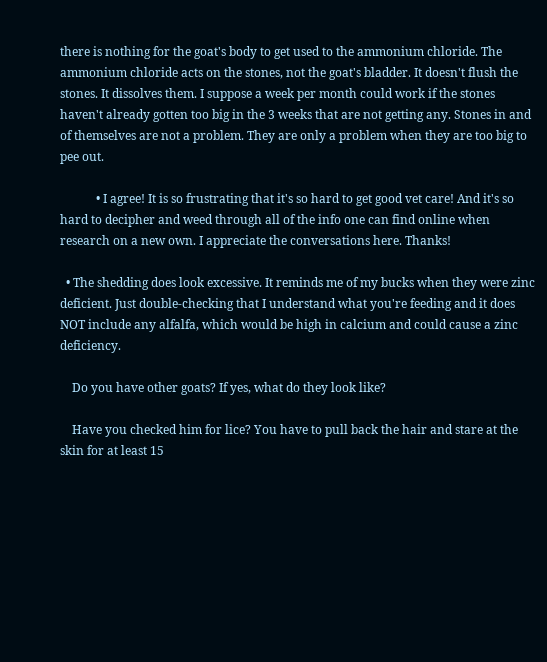there is nothing for the goat's body to get used to the ammonium chloride. The ammonium chloride acts on the stones, not the goat's bladder. It doesn't flush the stones. It dissolves them. I suppose a week per month could work if the stones haven't already gotten too big in the 3 weeks that are not getting any. Stones in and of themselves are not a problem. They are only a problem when they are too big to pee out.

            • I agree! It is so frustrating that it's so hard to get good vet care! And it's so hard to decipher and weed through all of the info one can find online when research on a new own. I appreciate the conversations here. Thanks!

  • The shedding does look excessive. It reminds me of my bucks when they were zinc deficient. Just double-checking that I understand what you're feeding and it does NOT include any alfalfa, which would be high in calcium and could cause a zinc deficiency.

    Do you have other goats? If yes, what do they look like?

    Have you checked him for lice? You have to pull back the hair and stare at the skin for at least 15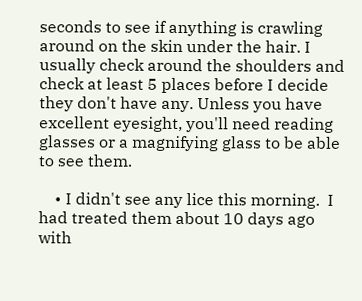seconds to see if anything is crawling around on the skin under the hair. I usually check around the shoulders and check at least 5 places before I decide they don't have any. Unless you have excellent eyesight, you'll need reading glasses or a magnifying glass to be able to see them.

    • I didn't see any lice this morning.  I had treated them about 10 days ago with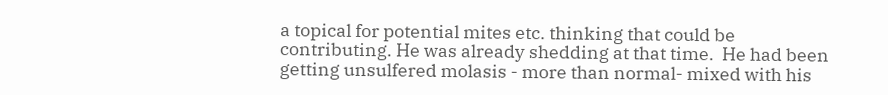a topical for potential mites etc. thinking that could be contributing. He was already shedding at that time.  He had been getting unsulfered molasis - more than normal- mixed with his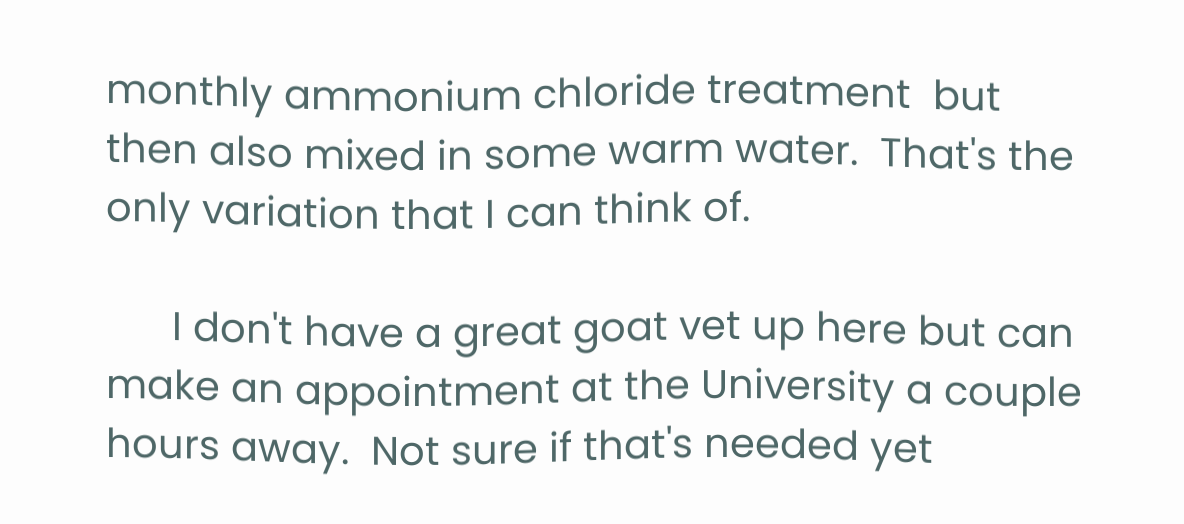monthly ammonium chloride treatment  but then also mixed in some warm water.  That's the only variation that I can think of.

      I don't have a great goat vet up here but can make an appointment at the University a couple hours away.  Not sure if that's needed yet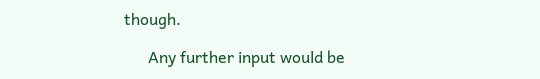though.

      Any further input would be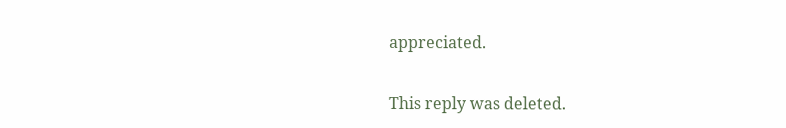appreciated.


This reply was deleted.